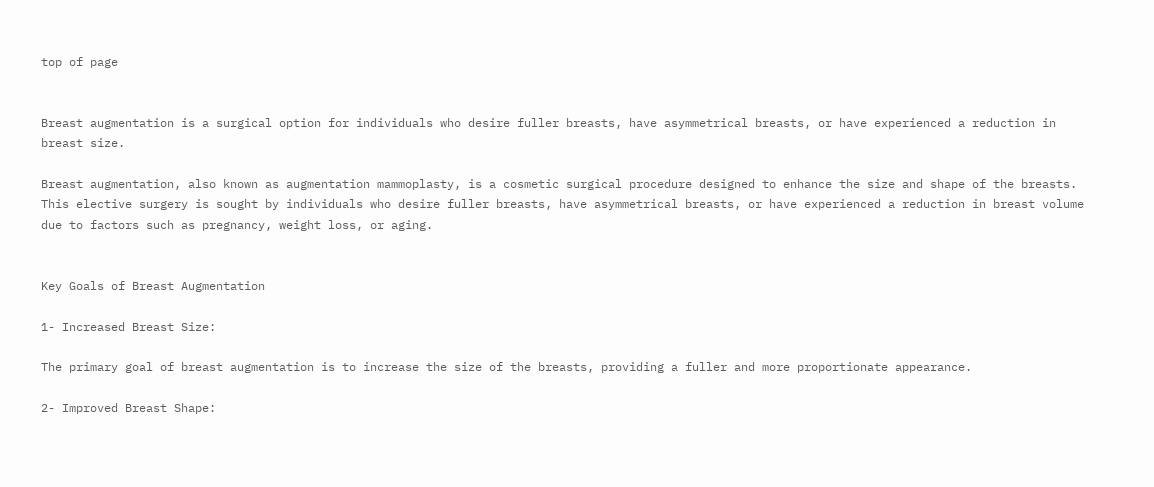top of page


Breast augmentation is a surgical option for individuals who desire fuller breasts, have asymmetrical breasts, or have experienced a reduction in breast size.

Breast augmentation, also known as augmentation mammoplasty, is a cosmetic surgical procedure designed to enhance the size and shape of the breasts. This elective surgery is sought by individuals who desire fuller breasts, have asymmetrical breasts, or have experienced a reduction in breast volume due to factors such as pregnancy, weight loss, or aging.


Key Goals of Breast Augmentation

1- Increased Breast Size:

The primary goal of breast augmentation is to increase the size of the breasts, providing a fuller and more proportionate appearance.

2- Improved Breast Shape: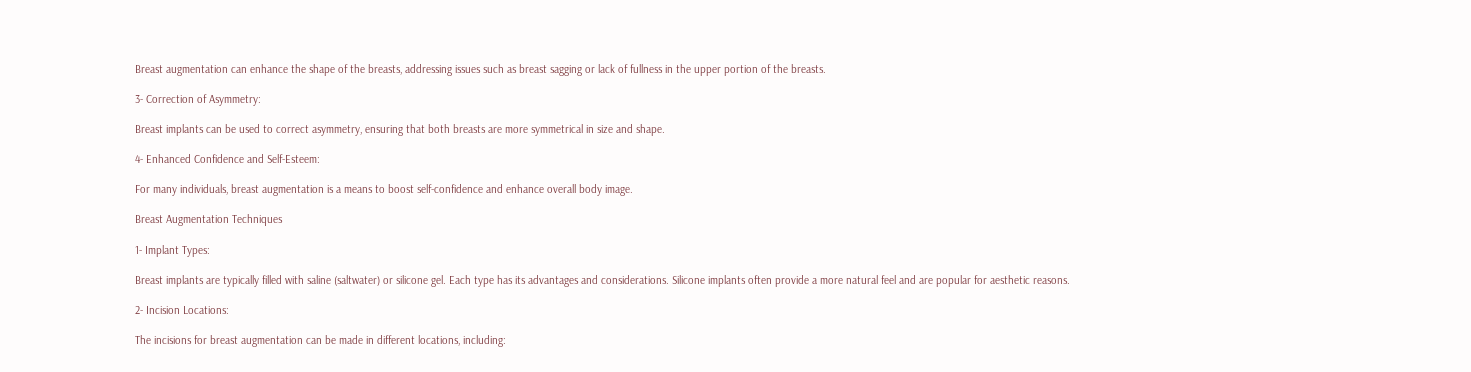Breast augmentation can enhance the shape of the breasts, addressing issues such as breast sagging or lack of fullness in the upper portion of the breasts.

3- Correction of Asymmetry:

Breast implants can be used to correct asymmetry, ensuring that both breasts are more symmetrical in size and shape.

4- Enhanced Confidence and Self-Esteem:

For many individuals, breast augmentation is a means to boost self-confidence and enhance overall body image.

Breast Augmentation Techniques

1- Implant Types:

Breast implants are typically filled with saline (saltwater) or silicone gel. Each type has its advantages and considerations. Silicone implants often provide a more natural feel and are popular for aesthetic reasons.

2- Incision Locations:

The incisions for breast augmentation can be made in different locations, including: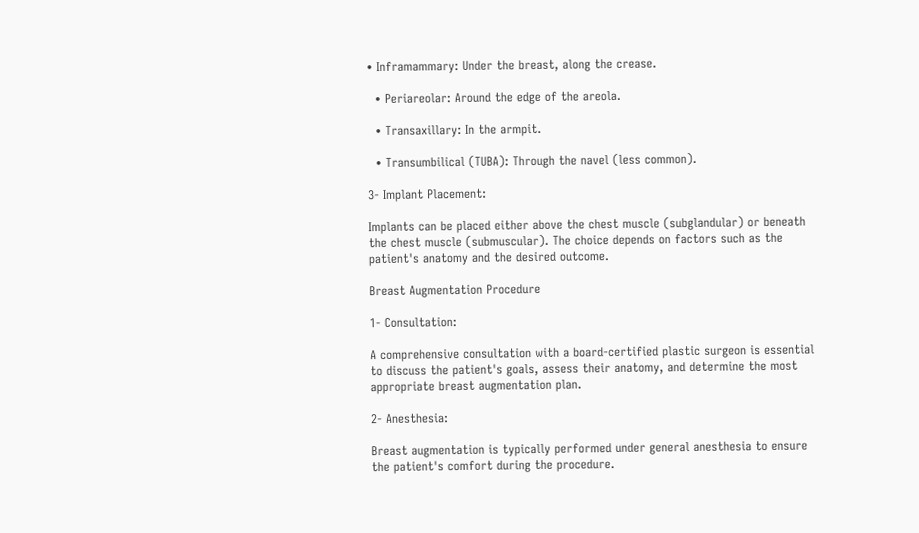• Inframammary: Under the breast, along the crease.

  • Periareolar: Around the edge of the areola.

  • Transaxillary: In the armpit.

  • Transumbilical (TUBA): Through the navel (less common).

3- Implant Placement:

Implants can be placed either above the chest muscle (subglandular) or beneath the chest muscle (submuscular). The choice depends on factors such as the patient's anatomy and the desired outcome.

Breast Augmentation Procedure

1- Consultation:

A comprehensive consultation with a board-certified plastic surgeon is essential to discuss the patient's goals, assess their anatomy, and determine the most appropriate breast augmentation plan.

2- Anesthesia:

Breast augmentation is typically performed under general anesthesia to ensure the patient's comfort during the procedure.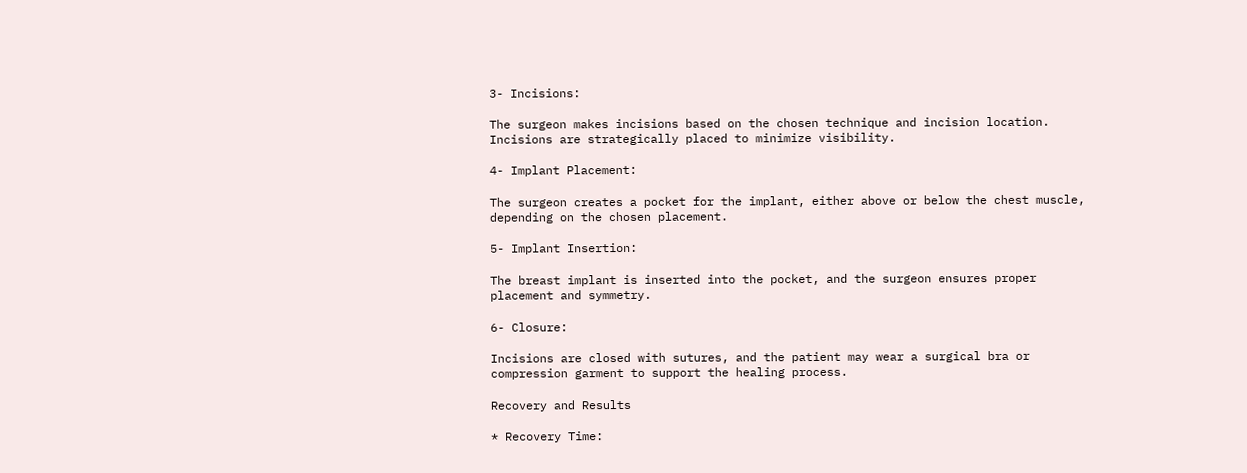3- Incisions:

The surgeon makes incisions based on the chosen technique and incision location. Incisions are strategically placed to minimize visibility.

4- Implant Placement:

The surgeon creates a pocket for the implant, either above or below the chest muscle, depending on the chosen placement.

5- Implant Insertion:

The breast implant is inserted into the pocket, and the surgeon ensures proper placement and symmetry.

6- Closure:

Incisions are closed with sutures, and the patient may wear a surgical bra or compression garment to support the healing process.

Recovery and Results

* Recovery Time: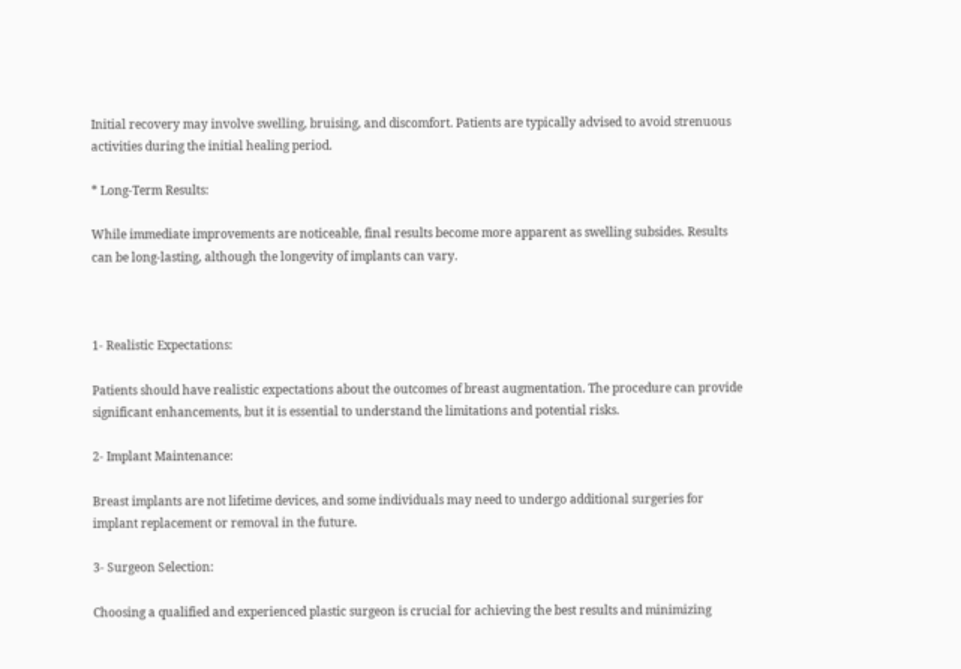Initial recovery may involve swelling, bruising, and discomfort. Patients are typically advised to avoid strenuous activities during the initial healing period.

* Long-Term Results:

While immediate improvements are noticeable, final results become more apparent as swelling subsides. Results can be long-lasting, although the longevity of implants can vary.



1- Realistic Expectations:

Patients should have realistic expectations about the outcomes of breast augmentation. The procedure can provide significant enhancements, but it is essential to understand the limitations and potential risks.

2- Implant Maintenance:

Breast implants are not lifetime devices, and some individuals may need to undergo additional surgeries for implant replacement or removal in the future.

3- Surgeon Selection:

Choosing a qualified and experienced plastic surgeon is crucial for achieving the best results and minimizing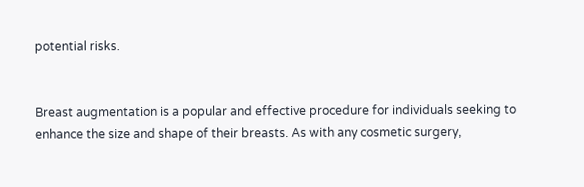potential risks.


Breast augmentation is a popular and effective procedure for individuals seeking to enhance the size and shape of their breasts. As with any cosmetic surgery,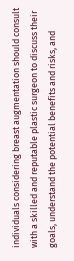individuals considering breast augmentation should consult with a skilled and reputable plastic surgeon to discuss their goals, understand the potential benefits and risks, and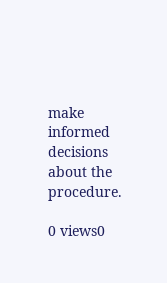make informed decisions about the procedure.

0 views0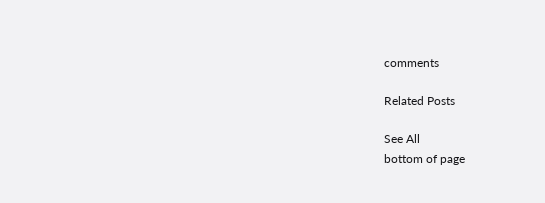comments

Related Posts

See All
bottom of page